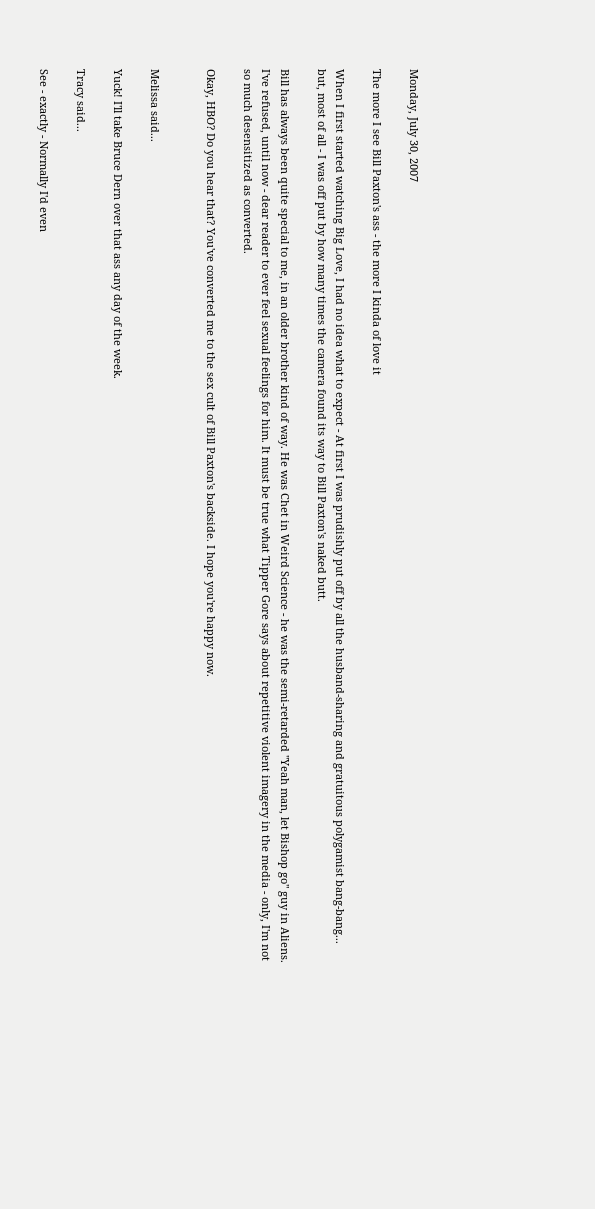Monday, July 30, 2007

The more I see Bill Paxton's ass - the more I kinda of love it

When I first started watching Big Love, I had no idea what to expect - At first I was prudishly put off by all the husband-sharing and gratuitous polygamist bang-bang... but, most of all - I was off put by how many times the camera found its way to Bill Paxton's naked butt.

Bill has always been quite special to me, in an older brother kind of way. He was Chet in Weird Science - he was the semi-retarded "Yeah man, let Bishop go" guy in Aliens. I've refused, until now - dear reader to ever feel sexual feelings for him. It must be true what Tipper Gore says about repetitive violent imagery in the media - only, I'm not so much desensitized as converted.

Okay, HBO? Do you hear that? You've converted me to the sex cult of Bill Paxton's backside. I hope you're happy now.


Melissa said...

Yuck! I'll take Bruce Dern over that ass any day of the week.

Tracy said...

See - exactly - Normally I'd even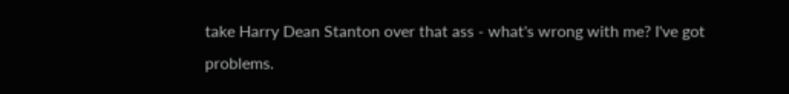take Harry Dean Stanton over that ass - what's wrong with me? I've got problems.